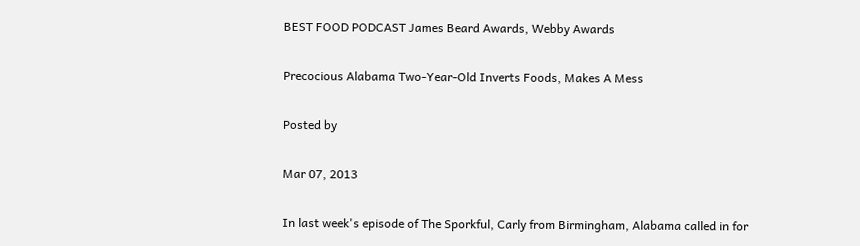BEST FOOD PODCAST James Beard Awards, Webby Awards

Precocious Alabama Two-Year-Old Inverts Foods, Makes A Mess

Posted by

Mar 07, 2013

In last week's episode of The Sporkful, Carly from Birmingham, Alabama called in for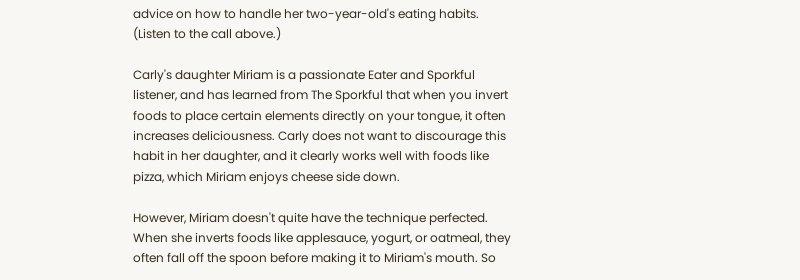advice on how to handle her two-year-old's eating habits. (Listen to the call above.)

Carly's daughter Miriam is a passionate Eater and Sporkful listener, and has learned from The Sporkful that when you invert foods to place certain elements directly on your tongue, it often increases deliciousness. Carly does not want to discourage this habit in her daughter, and it clearly works well with foods like pizza, which Miriam enjoys cheese side down.

However, Miriam doesn't quite have the technique perfected. When she inverts foods like applesauce, yogurt, or oatmeal, they often fall off the spoon before making it to Miriam's mouth. So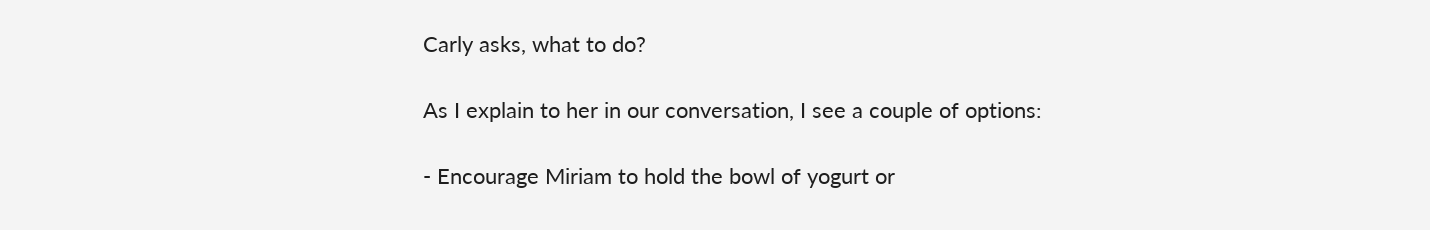Carly asks, what to do?

As I explain to her in our conversation, I see a couple of options:

- Encourage Miriam to hold the bowl of yogurt or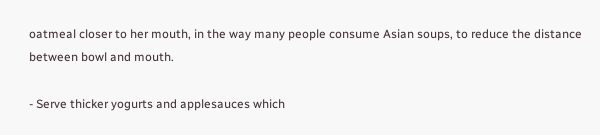oatmeal closer to her mouth, in the way many people consume Asian soups, to reduce the distance between bowl and mouth.

- Serve thicker yogurts and applesauces which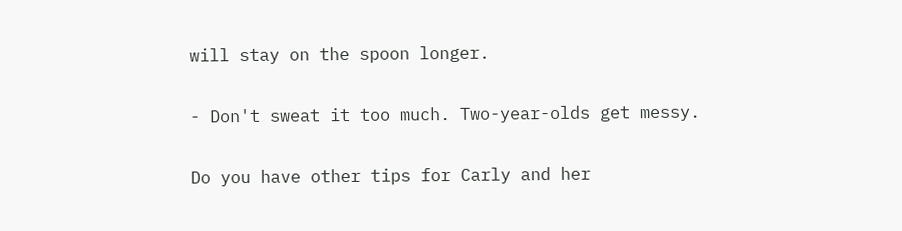will stay on the spoon longer.

- Don't sweat it too much. Two-year-olds get messy.

Do you have other tips for Carly and her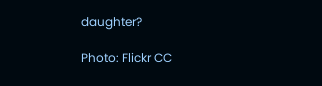daughter?

Photo: Flickr CC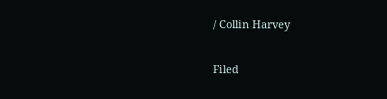/ Collin Harvey

Filed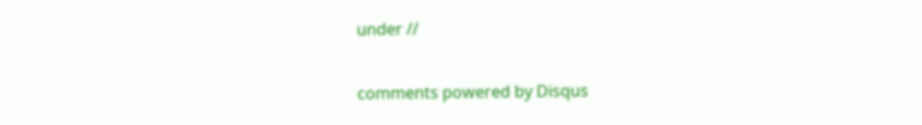under //

comments powered by Disqus